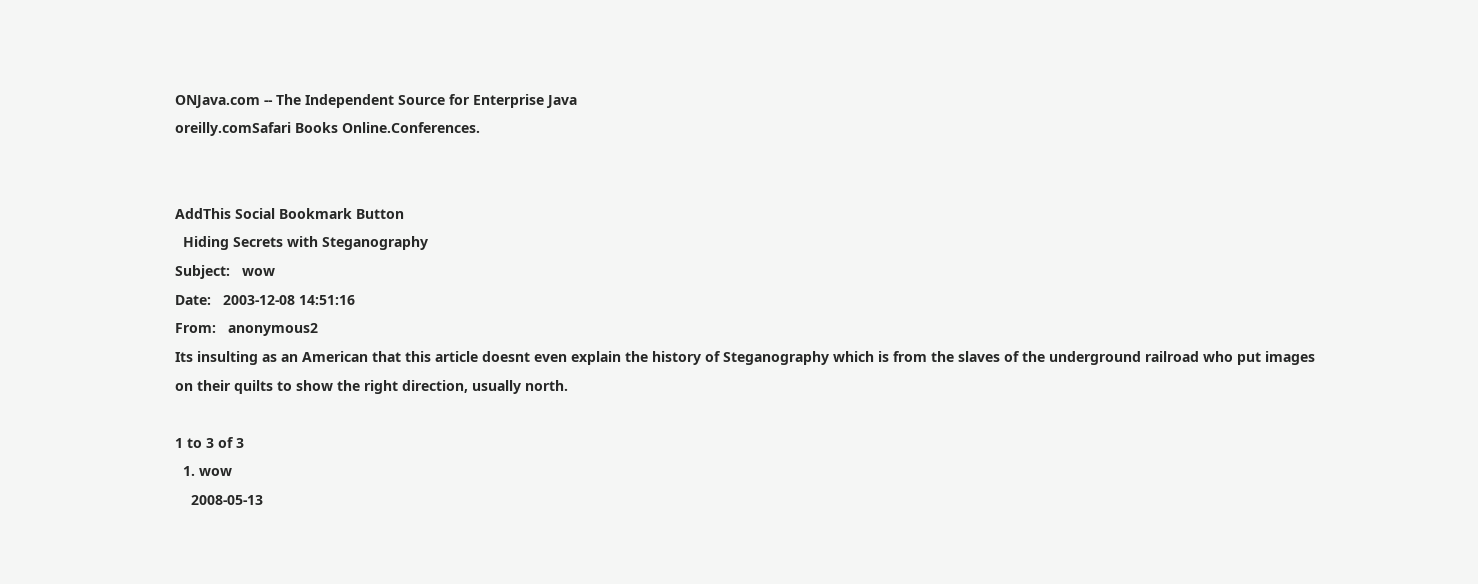ONJava.com -- The Independent Source for Enterprise Java
oreilly.comSafari Books Online.Conferences.


AddThis Social Bookmark Button
  Hiding Secrets with Steganography
Subject:   wow
Date:   2003-12-08 14:51:16
From:   anonymous2
Its insulting as an American that this article doesnt even explain the history of Steganography which is from the slaves of the underground railroad who put images on their quilts to show the right direction, usually north.

1 to 3 of 3
  1. wow
    2008-05-13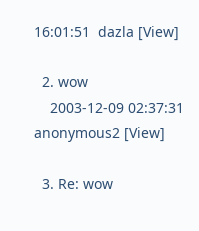16:01:51  dazla [View]

  2. wow
    2003-12-09 02:37:31  anonymous2 [View]

  3. Re: wow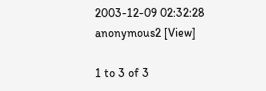2003-12-09 02:32:28  anonymous2 [View]

1 to 3 of 3